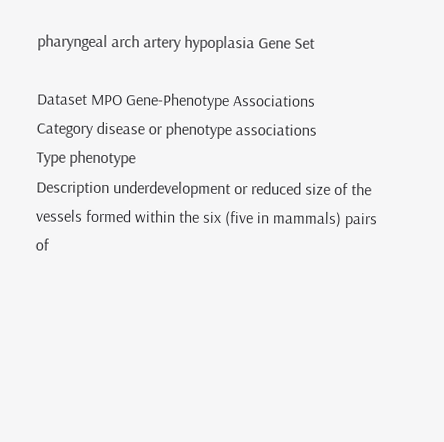pharyngeal arch artery hypoplasia Gene Set

Dataset MPO Gene-Phenotype Associations
Category disease or phenotype associations
Type phenotype
Description underdevelopment or reduced size of the vessels formed within the six (five in mammals) pairs of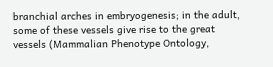branchial arches in embryogenesis; in the adult, some of these vessels give rise to the great vessels (Mammalian Phenotype Ontology,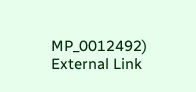MP_0012492)
External Link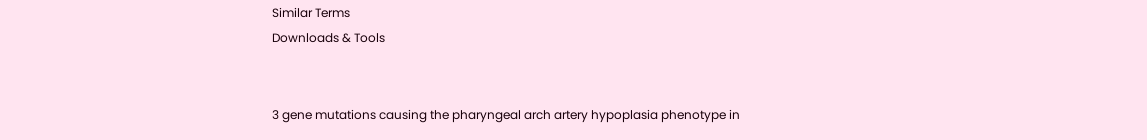Similar Terms
Downloads & Tools


3 gene mutations causing the pharyngeal arch artery hypoplasia phenotype in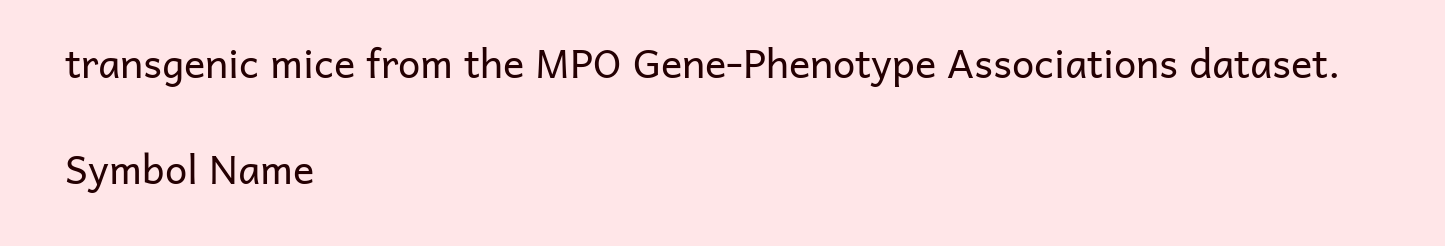transgenic mice from the MPO Gene-Phenotype Associations dataset.

Symbol Name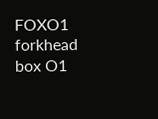FOXO1 forkhead box O1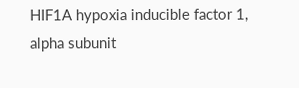HIF1A hypoxia inducible factor 1, alpha subunit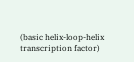(basic helix-loop-helix transcription factor)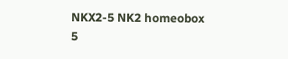NKX2-5 NK2 homeobox 5